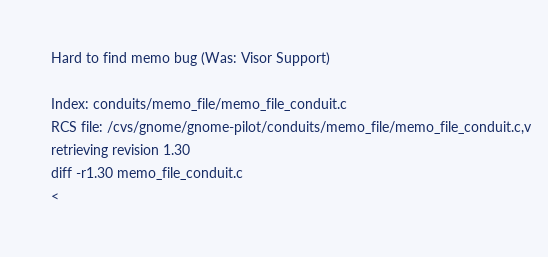Hard to find memo bug (Was: Visor Support)

Index: conduits/memo_file/memo_file_conduit.c
RCS file: /cvs/gnome/gnome-pilot/conduits/memo_file/memo_file_conduit.c,v
retrieving revision 1.30
diff -r1.30 memo_file_conduit.c
<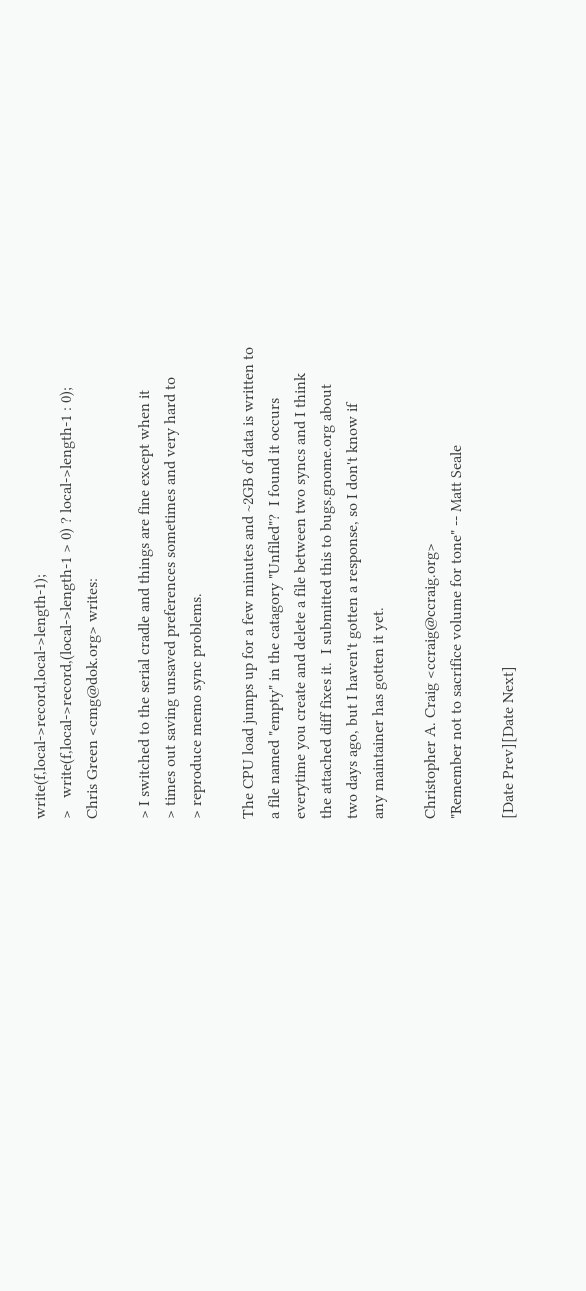write(f,local->record,local->length-1);
>   write(f,local->record,(local->length-1 > 0) ? local->length-1 : 0);
Chris Green <cmg@dok.org> writes:

> I switched to the serial cradle and things are fine except when it
> times out saving unsaved preferences sometimes and very hard to
> reproduce memo sync problems.

The CPU load jumps up for a few minutes and ~2GB of data is written to
a file named "empty" in the catagory "Unfiled"?  I found it occurs
everytime you create and delete a file between two syncs and I think
the attached diff fixes it.  I submitted this to bugs.gnome.org about
two days ago, but I haven't gotten a response, so I don't know if
any maintainer has gotten it yet.

Christopher A. Craig <ccraig@ccraig.org>
"Remember not to sacrifice volume for tone" -- Matt Seale

[Date Prev][Date Next]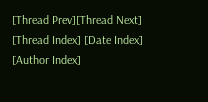[Thread Prev][Thread Next]   [Thread Index] [Date Index] [Author Index]